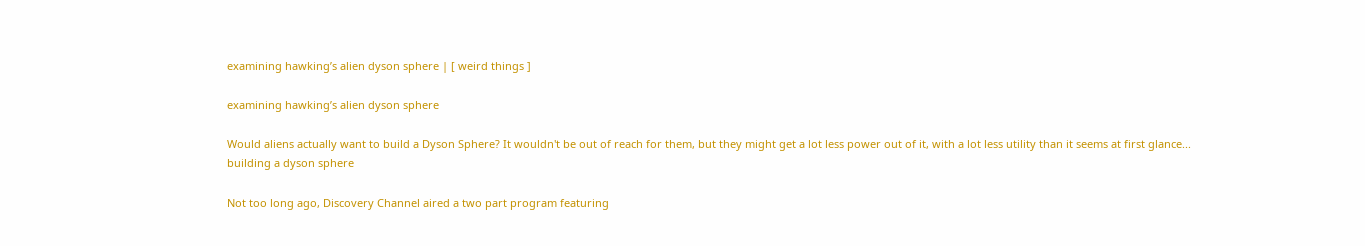examining hawking’s alien dyson sphere | [ weird things ]

examining hawking’s alien dyson sphere

Would aliens actually want to build a Dyson Sphere? It wouldn't be out of reach for them, but they might get a lot less power out of it, with a lot less utility than it seems at first glance...
building a dyson sphere

Not too long ago, Discovery Channel aired a two part program featuring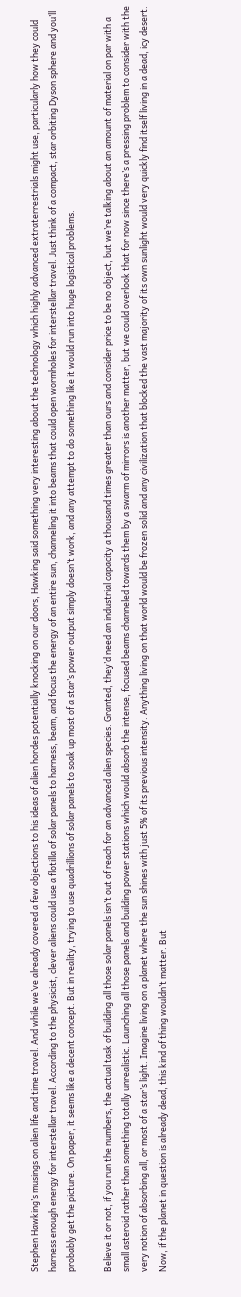Stephen Hawking’s musings on alien life and time travel. And while we’ve already covered a few objections to his ideas of alien hordes potentially knocking on our doors, Hawking said something very interesting about the technology which highly advanced extraterrestrials might use, particularly how they could harness enough energy for interstellar travel. According to the physicist, clever aliens could use a flotilla of solar panels to harness, beam, and focus the energy of an entire sun, channeling it into beams that could open wormholes for interstellar travel. Just think of a compact, star orbiting Dyson sphere and you’ll probably get the picture. On paper, it seems like a decent concept. But in reality, trying to use quadrillions of solar panels to soak up most of a star’s power output simply doesn’t work, and any attempt to do something like it would run into huge logistical problems.

Believe it or not, if you run the numbers, the actual task of building all those solar panels isn’t out of reach for an advanced alien species. Granted, they’d need an industrial capacity a thousand times greater than ours and consider price to be no object, but we’re talking about an amount of material on par with a small asteroid rather than something totally unrealistic. Launching all those panels and building power stations which would absorb the intense, focused beams channeled towards them by a swarm of mirrors is another matter, but we could overlook that for now since there’s a pressing problem to consider with the very notion of absorbing all, or most of a star’s light. Imagine living on a planet where the sun shines with just 5% of its previous intensity. Anything living on that world would be frozen solid and any civilization that blocked the vast majority of its own sunlight would very quickly find itself living in a dead, icy desert. Now, if the planet in question is already dead, this kind of thing wouldn’t matter. But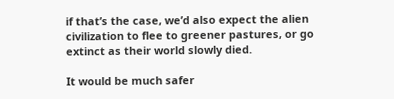if that’s the case, we’d also expect the alien civilization to flee to greener pastures, or go extinct as their world slowly died.

It would be much safer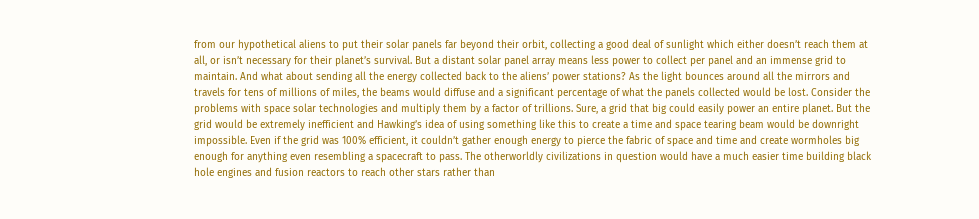from our hypothetical aliens to put their solar panels far beyond their orbit, collecting a good deal of sunlight which either doesn’t reach them at all, or isn’t necessary for their planet’s survival. But a distant solar panel array means less power to collect per panel and an immense grid to maintain. And what about sending all the energy collected back to the aliens’ power stations? As the light bounces around all the mirrors and travels for tens of millions of miles, the beams would diffuse and a significant percentage of what the panels collected would be lost. Consider the problems with space solar technologies and multiply them by a factor of trillions. Sure, a grid that big could easily power an entire planet. But the grid would be extremely inefficient and Hawking’s idea of using something like this to create a time and space tearing beam would be downright impossible. Even if the grid was 100% efficient, it couldn’t gather enough energy to pierce the fabric of space and time and create wormholes big enough for anything even resembling a spacecraft to pass. The otherworldly civilizations in question would have a much easier time building black hole engines and fusion reactors to reach other stars rather than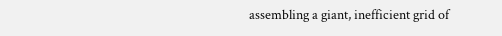assembling a giant, inefficient grid of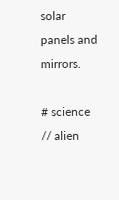solar panels and mirrors.

# science // alien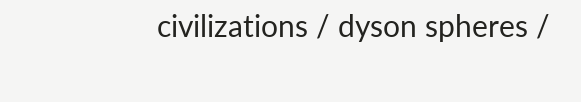civilizations / dyson spheres /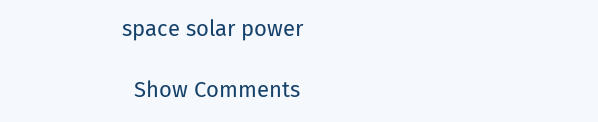space solar power

  Show Comments